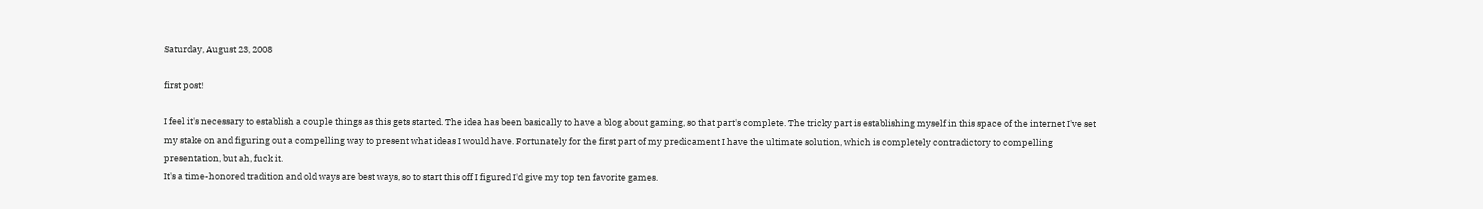Saturday, August 23, 2008

first post!

I feel it's necessary to establish a couple things as this gets started. The idea has been basically to have a blog about gaming, so that part's complete. The tricky part is establishing myself in this space of the internet I've set my stake on and figuring out a compelling way to present what ideas I would have. Fortunately for the first part of my predicament I have the ultimate solution, which is completely contradictory to compelling presentation, but ah, fuck it.
It's a time-honored tradition and old ways are best ways, so to start this off I figured I'd give my top ten favorite games.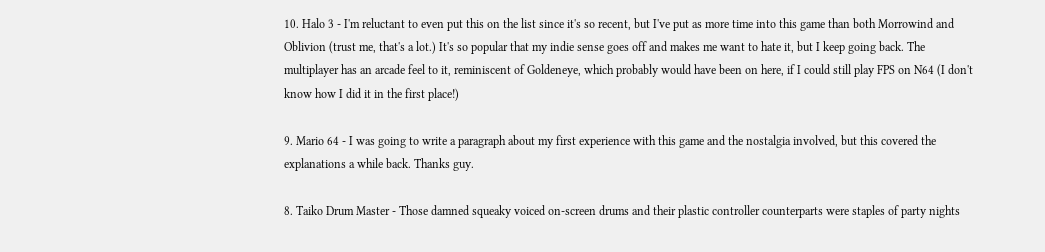10. Halo 3 - I'm reluctant to even put this on the list since it's so recent, but I've put as more time into this game than both Morrowind and Oblivion (trust me, that's a lot.) It's so popular that my indie sense goes off and makes me want to hate it, but I keep going back. The multiplayer has an arcade feel to it, reminiscent of Goldeneye, which probably would have been on here, if I could still play FPS on N64 (I don't know how I did it in the first place!)

9. Mario 64 - I was going to write a paragraph about my first experience with this game and the nostalgia involved, but this covered the explanations a while back. Thanks guy.

8. Taiko Drum Master - Those damned squeaky voiced on-screen drums and their plastic controller counterparts were staples of party nights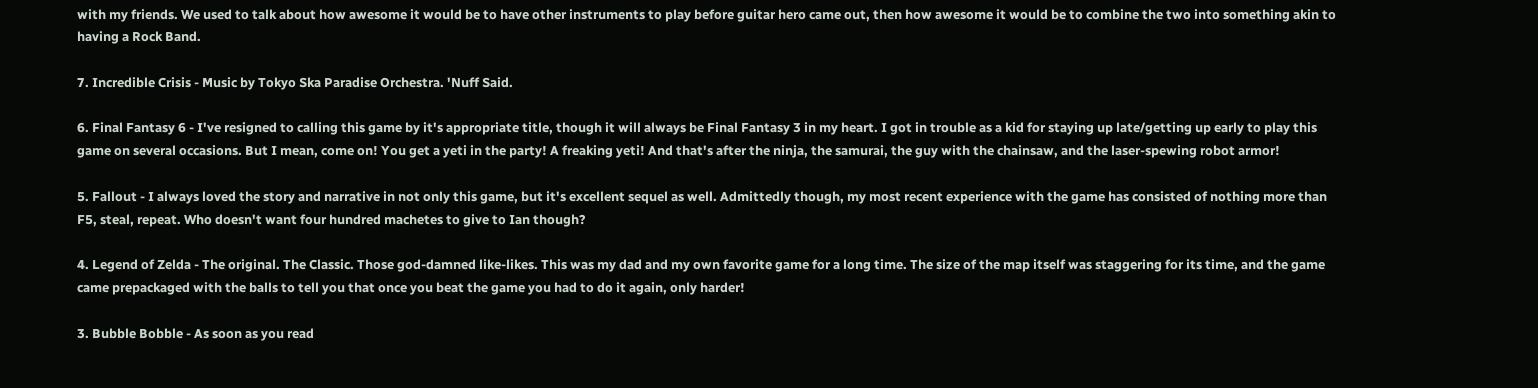with my friends. We used to talk about how awesome it would be to have other instruments to play before guitar hero came out, then how awesome it would be to combine the two into something akin to having a Rock Band.

7. Incredible Crisis - Music by Tokyo Ska Paradise Orchestra. 'Nuff Said.

6. Final Fantasy 6 - I've resigned to calling this game by it's appropriate title, though it will always be Final Fantasy 3 in my heart. I got in trouble as a kid for staying up late/getting up early to play this game on several occasions. But I mean, come on! You get a yeti in the party! A freaking yeti! And that's after the ninja, the samurai, the guy with the chainsaw, and the laser-spewing robot armor!

5. Fallout - I always loved the story and narrative in not only this game, but it's excellent sequel as well. Admittedly though, my most recent experience with the game has consisted of nothing more than F5, steal, repeat. Who doesn't want four hundred machetes to give to Ian though?

4. Legend of Zelda - The original. The Classic. Those god-damned like-likes. This was my dad and my own favorite game for a long time. The size of the map itself was staggering for its time, and the game came prepackaged with the balls to tell you that once you beat the game you had to do it again, only harder!

3. Bubble Bobble - As soon as you read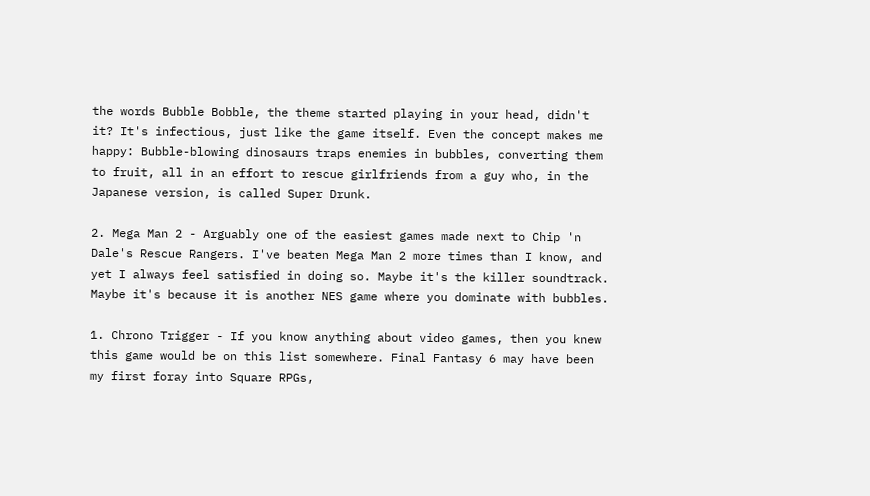the words Bubble Bobble, the theme started playing in your head, didn't it? It's infectious, just like the game itself. Even the concept makes me happy: Bubble-blowing dinosaurs traps enemies in bubbles, converting them to fruit, all in an effort to rescue girlfriends from a guy who, in the Japanese version, is called Super Drunk.

2. Mega Man 2 - Arguably one of the easiest games made next to Chip 'n Dale's Rescue Rangers. I've beaten Mega Man 2 more times than I know, and yet I always feel satisfied in doing so. Maybe it's the killer soundtrack. Maybe it's because it is another NES game where you dominate with bubbles.

1. Chrono Trigger - If you know anything about video games, then you knew this game would be on this list somewhere. Final Fantasy 6 may have been my first foray into Square RPGs,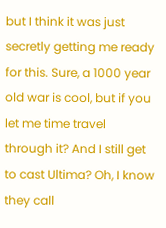but I think it was just secretly getting me ready for this. Sure, a 1000 year old war is cool, but if you let me time travel through it? And I still get to cast Ultima? Oh, I know they call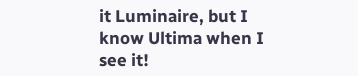it Luminaire, but I know Ultima when I see it!